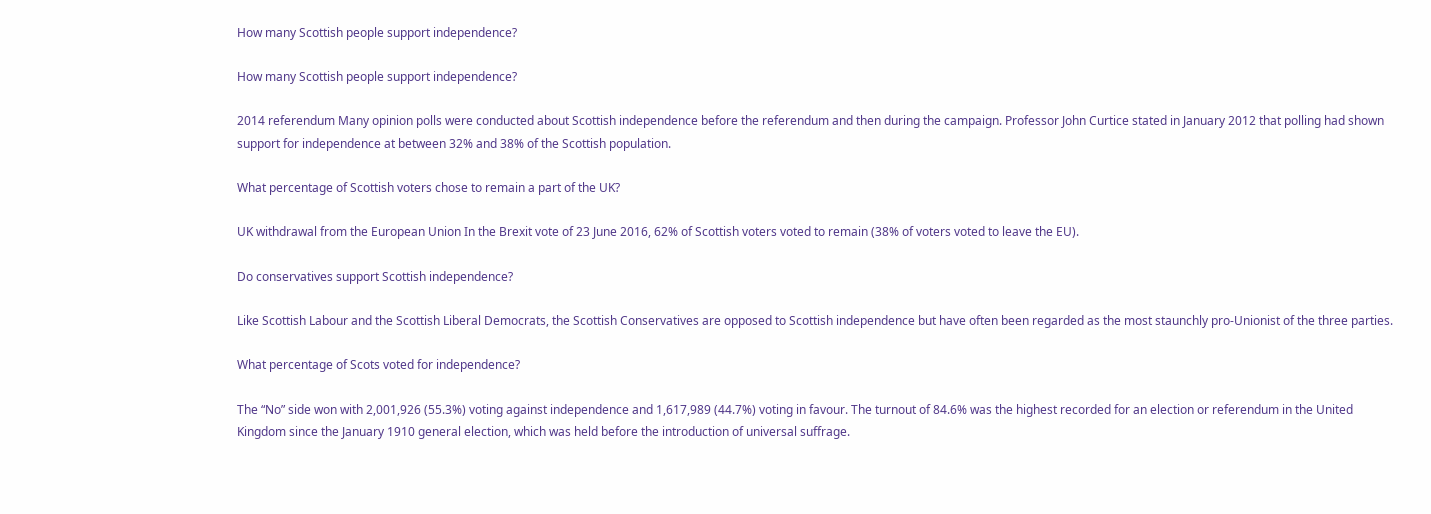How many Scottish people support independence?

How many Scottish people support independence?

2014 referendum Many opinion polls were conducted about Scottish independence before the referendum and then during the campaign. Professor John Curtice stated in January 2012 that polling had shown support for independence at between 32% and 38% of the Scottish population.

What percentage of Scottish voters chose to remain a part of the UK?

UK withdrawal from the European Union In the Brexit vote of 23 June 2016, 62% of Scottish voters voted to remain (38% of voters voted to leave the EU).

Do conservatives support Scottish independence?

Like Scottish Labour and the Scottish Liberal Democrats, the Scottish Conservatives are opposed to Scottish independence but have often been regarded as the most staunchly pro-Unionist of the three parties.

What percentage of Scots voted for independence?

The “No” side won with 2,001,926 (55.3%) voting against independence and 1,617,989 (44.7%) voting in favour. The turnout of 84.6% was the highest recorded for an election or referendum in the United Kingdom since the January 1910 general election, which was held before the introduction of universal suffrage.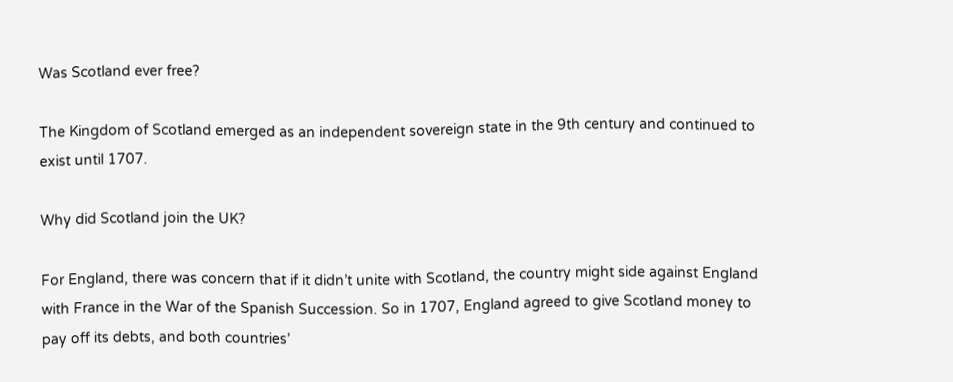Was Scotland ever free?

The Kingdom of Scotland emerged as an independent sovereign state in the 9th century and continued to exist until 1707.

Why did Scotland join the UK?

For England, there was concern that if it didn’t unite with Scotland, the country might side against England with France in the War of the Spanish Succession. So in 1707, England agreed to give Scotland money to pay off its debts, and both countries’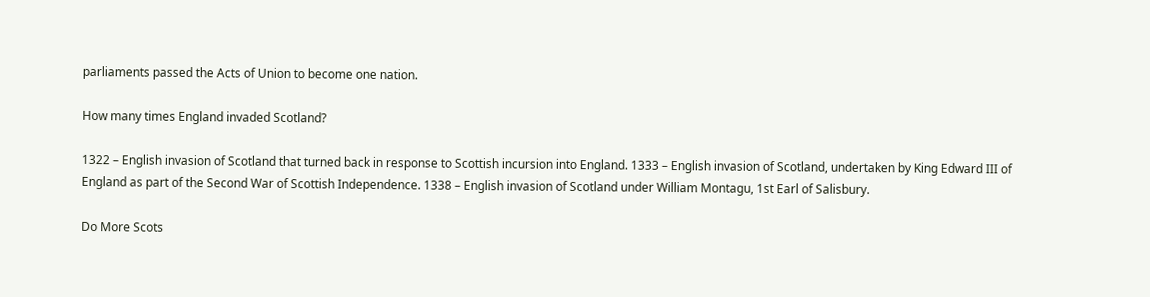parliaments passed the Acts of Union to become one nation.

How many times England invaded Scotland?

1322 – English invasion of Scotland that turned back in response to Scottish incursion into England. 1333 – English invasion of Scotland, undertaken by King Edward III of England as part of the Second War of Scottish Independence. 1338 – English invasion of Scotland under William Montagu, 1st Earl of Salisbury.

Do More Scots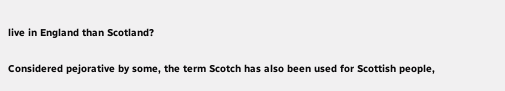live in England than Scotland?

Considered pejorative by some, the term Scotch has also been used for Scottish people,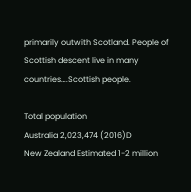primarily outwith Scotland. People of Scottish descent live in many countries….Scottish people.

Total population
Australia 2,023,474 (2016)D
New Zealand Estimated 1-2 million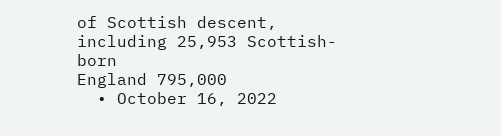of Scottish descent, including 25,953 Scottish-born
England 795,000
  • October 16, 2022